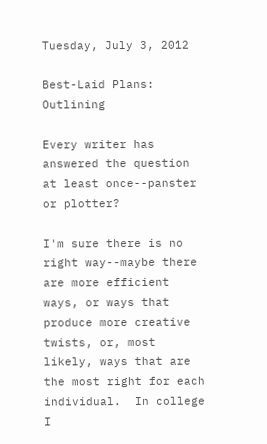Tuesday, July 3, 2012

Best-Laid Plans: Outlining

Every writer has answered the question at least once--panster or plotter?

I'm sure there is no right way--maybe there are more efficient ways, or ways that produce more creative twists, or, most likely, ways that are the most right for each individual.  In college I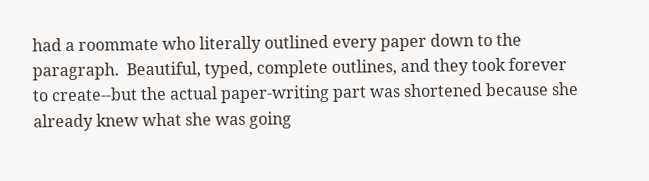had a roommate who literally outlined every paper down to the paragraph.  Beautiful, typed, complete outlines, and they took forever to create--but the actual paper-writing part was shortened because she already knew what she was going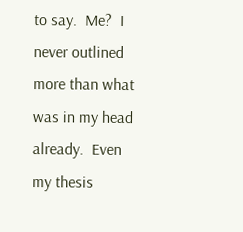to say.  Me?  I never outlined more than what was in my head already.  Even my thesis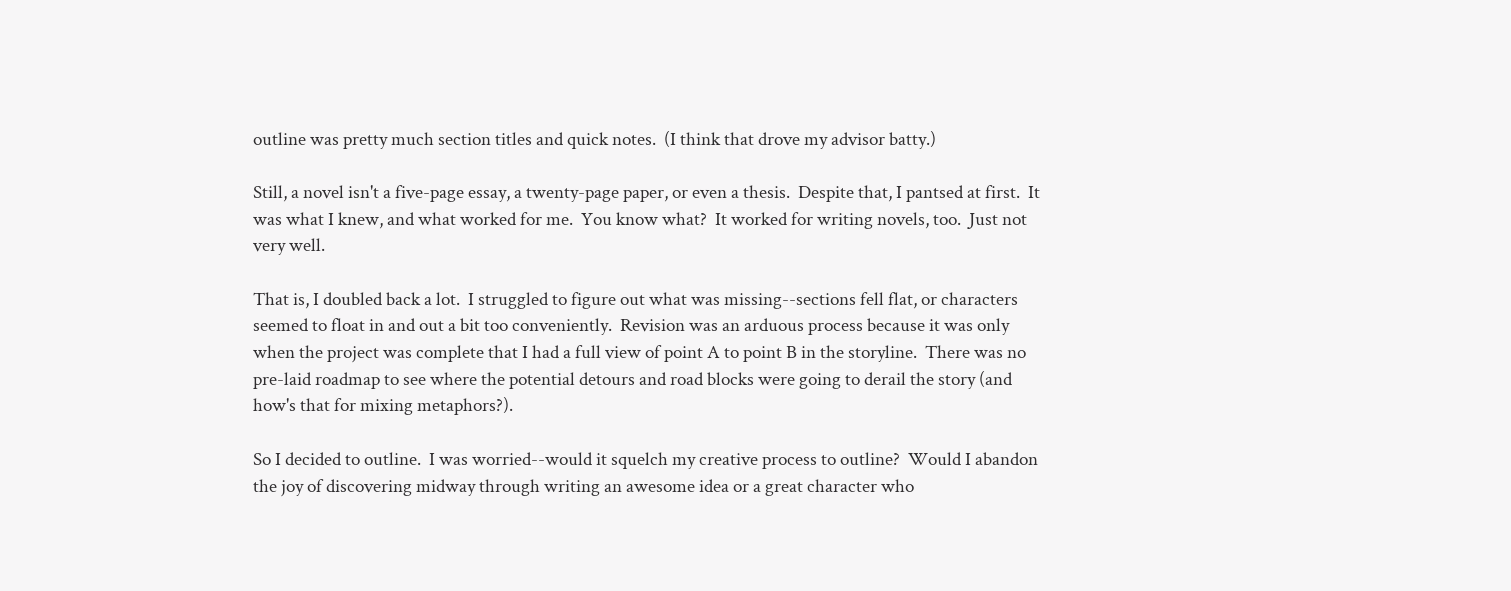outline was pretty much section titles and quick notes.  (I think that drove my advisor batty.)

Still, a novel isn't a five-page essay, a twenty-page paper, or even a thesis.  Despite that, I pantsed at first.  It was what I knew, and what worked for me.  You know what?  It worked for writing novels, too.  Just not very well.

That is, I doubled back a lot.  I struggled to figure out what was missing--sections fell flat, or characters seemed to float in and out a bit too conveniently.  Revision was an arduous process because it was only when the project was complete that I had a full view of point A to point B in the storyline.  There was no pre-laid roadmap to see where the potential detours and road blocks were going to derail the story (and how's that for mixing metaphors?).

So I decided to outline.  I was worried--would it squelch my creative process to outline?  Would I abandon the joy of discovering midway through writing an awesome idea or a great character who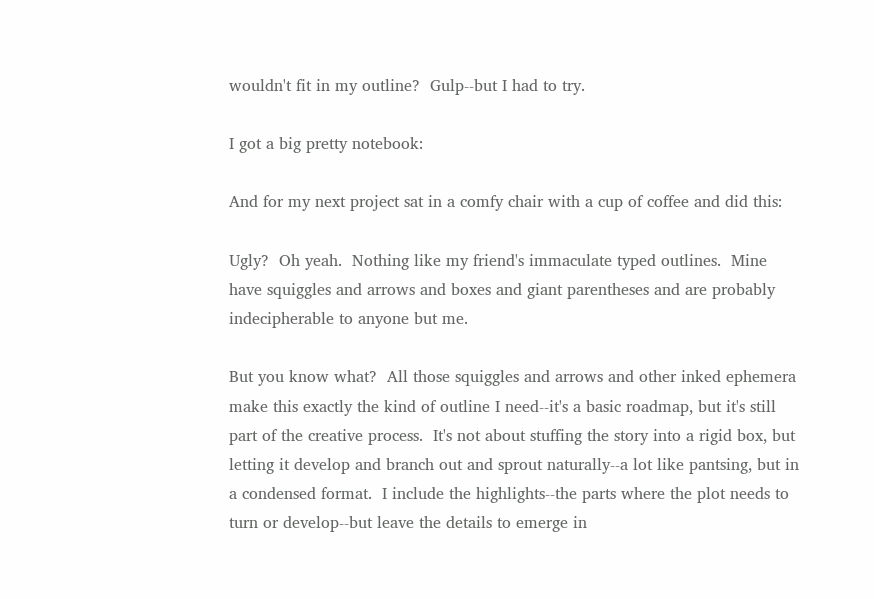wouldn't fit in my outline?  Gulp--but I had to try.

I got a big pretty notebook:

And for my next project sat in a comfy chair with a cup of coffee and did this:

Ugly?  Oh yeah.  Nothing like my friend's immaculate typed outlines.  Mine have squiggles and arrows and boxes and giant parentheses and are probably indecipherable to anyone but me.

But you know what?  All those squiggles and arrows and other inked ephemera make this exactly the kind of outline I need--it's a basic roadmap, but it's still part of the creative process.  It's not about stuffing the story into a rigid box, but letting it develop and branch out and sprout naturally--a lot like pantsing, but in a condensed format.  I include the highlights--the parts where the plot needs to turn or develop--but leave the details to emerge in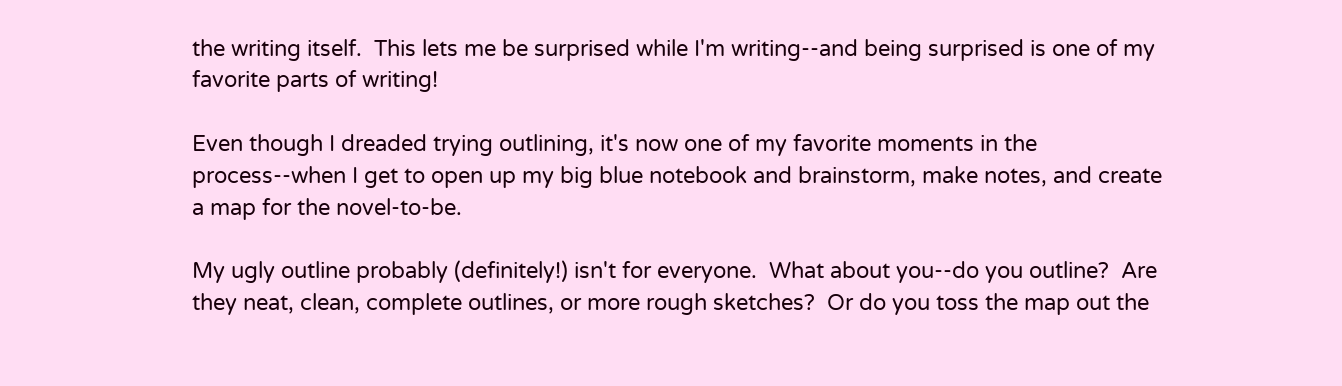the writing itself.  This lets me be surprised while I'm writing--and being surprised is one of my favorite parts of writing!

Even though I dreaded trying outlining, it's now one of my favorite moments in the process--when I get to open up my big blue notebook and brainstorm, make notes, and create a map for the novel-to-be.

My ugly outline probably (definitely!) isn't for everyone.  What about you--do you outline?  Are they neat, clean, complete outlines, or more rough sketches?  Or do you toss the map out the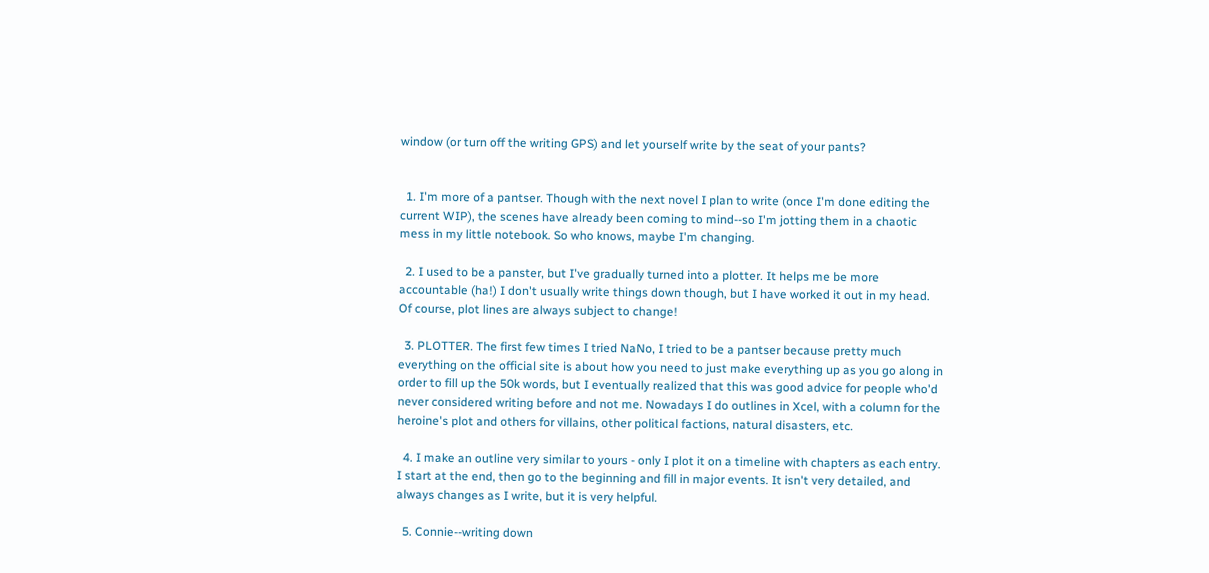window (or turn off the writing GPS) and let yourself write by the seat of your pants?


  1. I'm more of a pantser. Though with the next novel I plan to write (once I'm done editing the current WIP), the scenes have already been coming to mind--so I'm jotting them in a chaotic mess in my little notebook. So who knows, maybe I'm changing.

  2. I used to be a panster, but I've gradually turned into a plotter. It helps me be more accountable (ha!) I don't usually write things down though, but I have worked it out in my head. Of course, plot lines are always subject to change!

  3. PLOTTER. The first few times I tried NaNo, I tried to be a pantser because pretty much everything on the official site is about how you need to just make everything up as you go along in order to fill up the 50k words, but I eventually realized that this was good advice for people who'd never considered writing before and not me. Nowadays I do outlines in Xcel, with a column for the heroine's plot and others for villains, other political factions, natural disasters, etc.

  4. I make an outline very similar to yours - only I plot it on a timeline with chapters as each entry. I start at the end, then go to the beginning and fill in major events. It isn't very detailed, and always changes as I write, but it is very helpful.

  5. Connie--writing down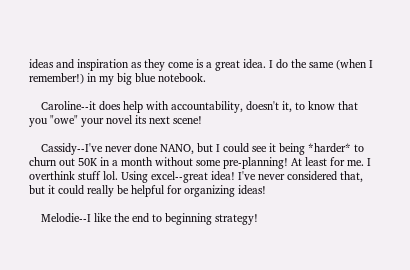ideas and inspiration as they come is a great idea. I do the same (when I remember!) in my big blue notebook.

    Caroline--it does help with accountability, doesn't it, to know that you "owe" your novel its next scene!

    Cassidy--I've never done NANO, but I could see it being *harder* to churn out 50K in a month without some pre-planning! At least for me. I overthink stuff lol. Using excel--great idea! I've never considered that, but it could really be helpful for organizing ideas!

    Melodie--I like the end to beginning strategy!